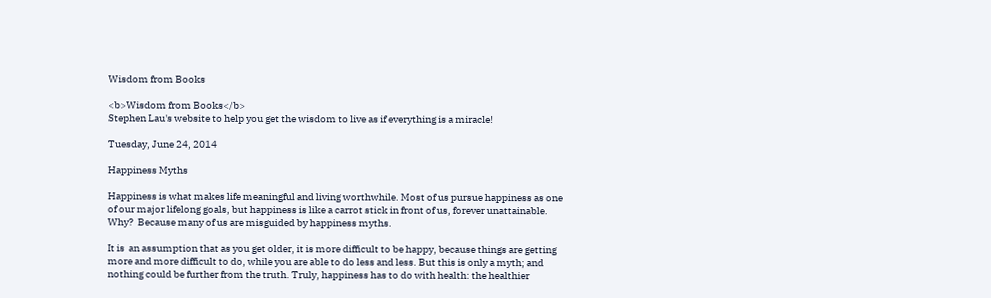Wisdom from Books

<b>Wisdom from Books</b>
Stephen Lau's website to help you get the wisdom to live as if everything is a miracle!

Tuesday, June 24, 2014

Happiness Myths

Happiness is what makes life meaningful and living worthwhile. Most of us pursue happiness as one of our major lifelong goals, but happiness is like a carrot stick in front of us, forever unattainable. Why?  Because many of us are misguided by happiness myths.

It is  an assumption that as you get older, it is more difficult to be happy, because things are getting more and more difficult to do, while you are able to do less and less. But this is only a myth; and nothing could be further from the truth. Truly, happiness has to do with health: the healthier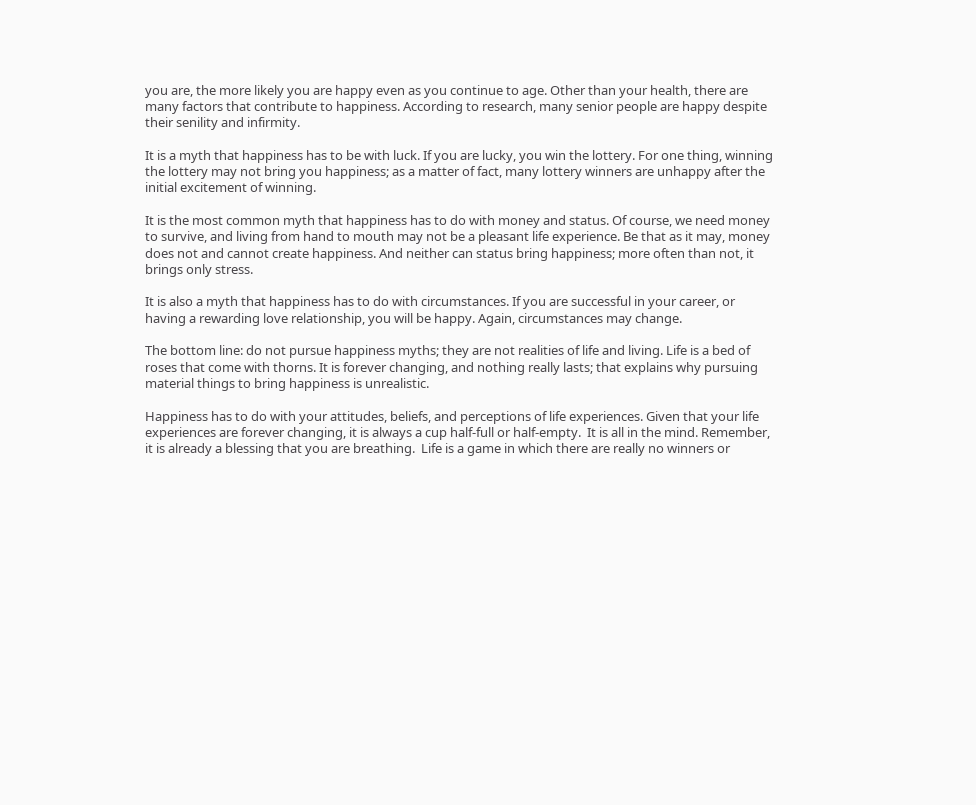you are, the more likely you are happy even as you continue to age. Other than your health, there are many factors that contribute to happiness. According to research, many senior people are happy despite their senility and infirmity.

It is a myth that happiness has to be with luck. If you are lucky, you win the lottery. For one thing, winning the lottery may not bring you happiness; as a matter of fact, many lottery winners are unhappy after the initial excitement of winning.

It is the most common myth that happiness has to do with money and status. Of course, we need money to survive, and living from hand to mouth may not be a pleasant life experience. Be that as it may, money does not and cannot create happiness. And neither can status bring happiness; more often than not, it brings only stress.

It is also a myth that happiness has to do with circumstances. If you are successful in your career, or having a rewarding love relationship, you will be happy. Again, circumstances may change.

The bottom line: do not pursue happiness myths; they are not realities of life and living. Life is a bed of roses that come with thorns. It is forever changing, and nothing really lasts; that explains why pursuing material things to bring happiness is unrealistic.

Happiness has to do with your attitudes, beliefs, and perceptions of life experiences. Given that your life experiences are forever changing, it is always a cup half-full or half-empty.  It is all in the mind. Remember, it is already a blessing that you are breathing.  Life is a game in which there are really no winners or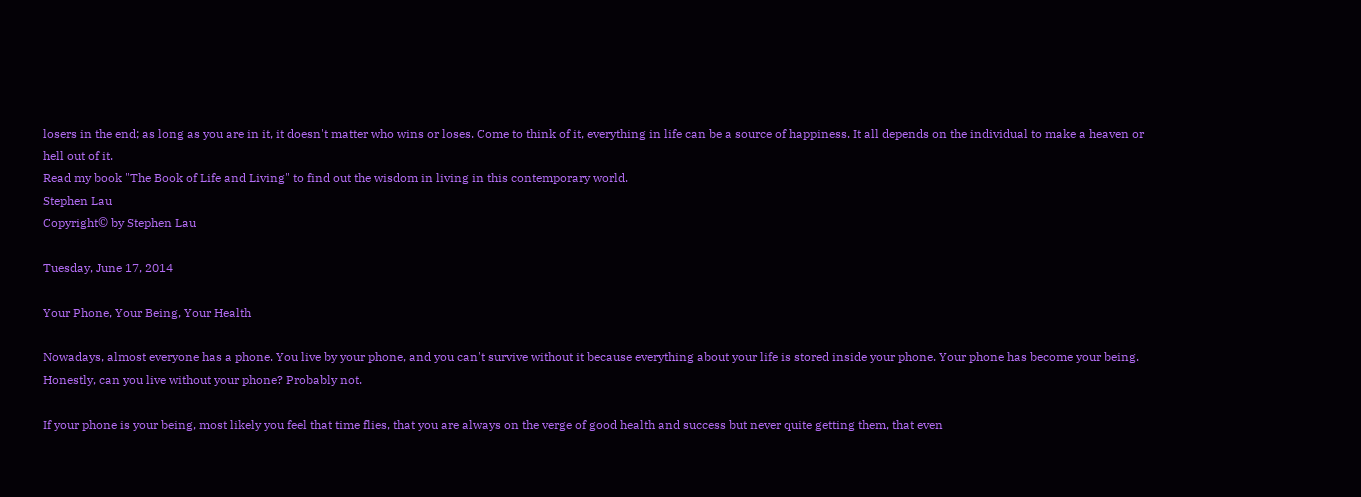losers in the end; as long as you are in it, it doesn't matter who wins or loses. Come to think of it, everything in life can be a source of happiness. It all depends on the individual to make a heaven or hell out of it.
Read my book "The Book of Life and Living" to find out the wisdom in living in this contemporary world.
Stephen Lau
Copyright© by Stephen Lau

Tuesday, June 17, 2014

Your Phone, Your Being, Your Health

Nowadays, almost everyone has a phone. You live by your phone, and you can't survive without it because everything about your life is stored inside your phone. Your phone has become your being. Honestly, can you live without your phone? Probably not.

If your phone is your being, most likely you feel that time flies, that you are always on the verge of good health and success but never quite getting them, that even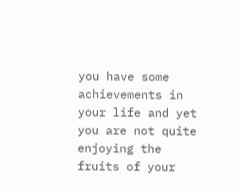you have some achievements in your life and yet you are not quite enjoying the fruits of your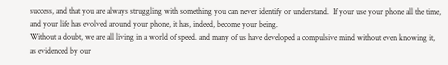success, and that you are always struggling with something you can never identify or understand.  If your use your phone all the time, and your life has evolved around your phone, it has, indeed, become your being.
Without a doubt, we are all living in a world of speed. and many of us have developed a compulsive mind without even knowing it, as evidenced by our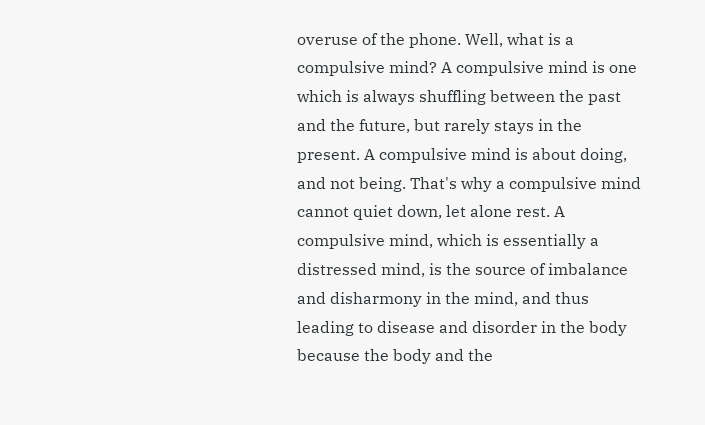overuse of the phone. Well, what is a compulsive mind? A compulsive mind is one which is always shuffling between the past and the future, but rarely stays in the present. A compulsive mind is about doing, and not being. That's why a compulsive mind cannot quiet down, let alone rest. A compulsive mind, which is essentially a distressed mind, is the source of imbalance and disharmony in the mind, and thus leading to disease and disorder in the body because the body and the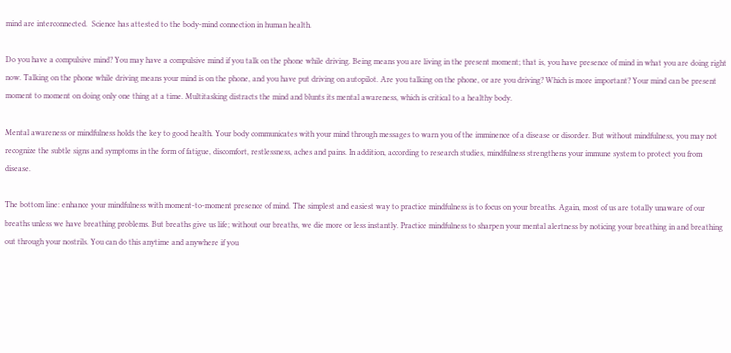mind are interconnected.  Science has attested to the body-mind connection in human health.

Do you have a compulsive mind? You may have a compulsive mind if you talk on the phone while driving. Being means you are living in the present moment; that is, you have presence of mind in what you are doing right now. Talking on the phone while driving means your mind is on the phone, and you have put driving on autopilot. Are you talking on the phone, or are you driving? Which is more important? Your mind can be present moment to moment on doing only one thing at a time. Multitasking distracts the mind and blunts its mental awareness, which is critical to a healthy body.

Mental awareness or mindfulness holds the key to good health. Your body communicates with your mind through messages to warn you of the imminence of a disease or disorder. But without mindfulness, you may not recognize the subtle signs and symptoms in the form of fatigue, discomfort, restlessness, aches and pains. In addition, according to research studies, mindfulness strengthens your immune system to protect you from disease.

The bottom line: enhance your mindfulness with moment-to-moment presence of mind. The simplest and easiest way to practice mindfulness is to focus on your breaths. Again, most of us are totally unaware of our breaths unless we have breathing problems. But breaths give us life; without our breaths, we die more or less instantly. Practice mindfulness to sharpen your mental alertness by noticing your breathing in and breathing out through your nostrils. You can do this anytime and anywhere if you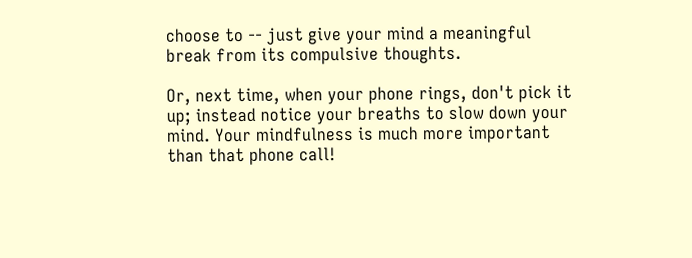choose to -- just give your mind a meaningful break from its compulsive thoughts.

Or, next time, when your phone rings, don't pick it up; instead notice your breaths to slow down your mind. Your mindfulness is much more important than that phone call!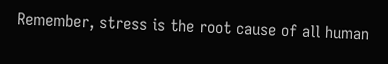Remember, stress is the root cause of all human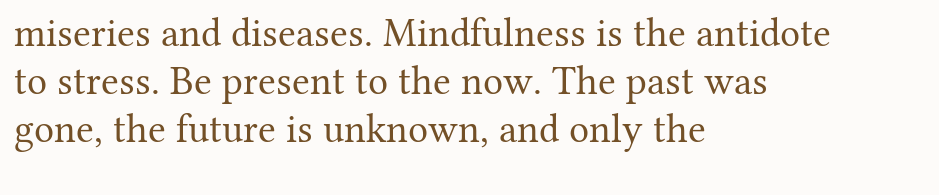miseries and diseases. Mindfulness is the antidote to stress. Be present to the now. The past was gone, the future is unknown, and only the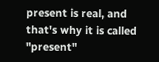present is real, and that's why it is called "present"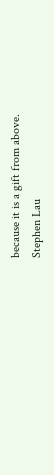because it is a gift from above.
Stephen Lau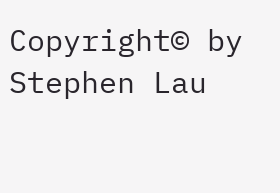Copyright© by Stephen Lau